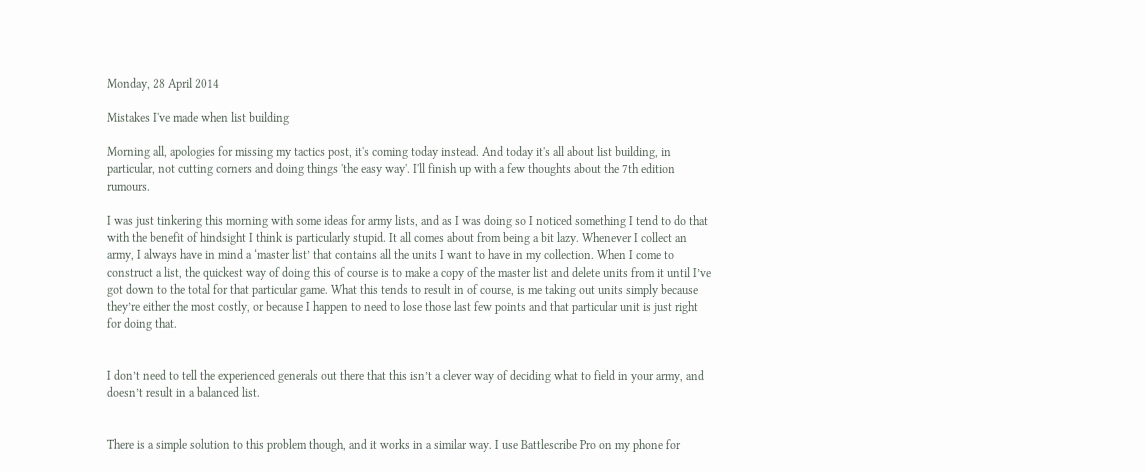Monday, 28 April 2014

Mistakes I've made when list building

Morning all, apologies for missing my tactics post, it's coming today instead. And today it's all about list building, in particular, not cutting corners and doing things 'the easy way'. I'll finish up with a few thoughts about the 7th edition rumours.

I was just tinkering this morning with some ideas for army lists, and as I was doing so I noticed something I tend to do that with the benefit of hindsight I think is particularly stupid. It all comes about from being a bit lazy. Whenever I collect an army, I always have in mind a ‘master list’ that contains all the units I want to have in my collection. When I come to construct a list, the quickest way of doing this of course is to make a copy of the master list and delete units from it until I’ve got down to the total for that particular game. What this tends to result in of course, is me taking out units simply because they’re either the most costly, or because I happen to need to lose those last few points and that particular unit is just right for doing that.


I don’t need to tell the experienced generals out there that this isn’t a clever way of deciding what to field in your army, and doesn’t result in a balanced list.


There is a simple solution to this problem though, and it works in a similar way. I use Battlescribe Pro on my phone for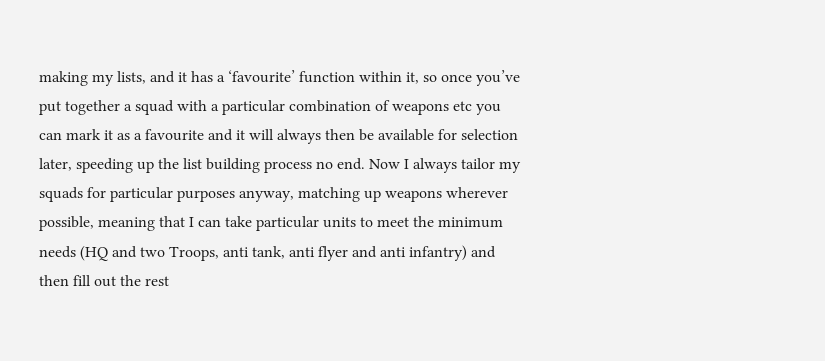making my lists, and it has a ‘favourite’ function within it, so once you’ve put together a squad with a particular combination of weapons etc you can mark it as a favourite and it will always then be available for selection later, speeding up the list building process no end. Now I always tailor my squads for particular purposes anyway, matching up weapons wherever possible, meaning that I can take particular units to meet the minimum needs (HQ and two Troops, anti tank, anti flyer and anti infantry) and then fill out the rest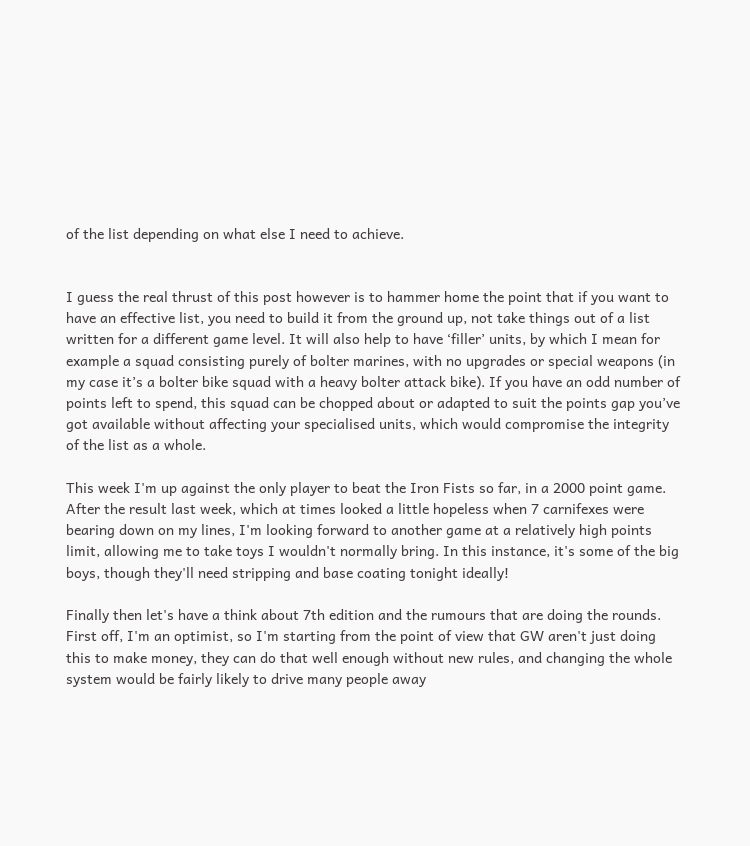of the list depending on what else I need to achieve.


I guess the real thrust of this post however is to hammer home the point that if you want to have an effective list, you need to build it from the ground up, not take things out of a list written for a different game level. It will also help to have ‘filler’ units, by which I mean for example a squad consisting purely of bolter marines, with no upgrades or special weapons (in my case it’s a bolter bike squad with a heavy bolter attack bike). If you have an odd number of points left to spend, this squad can be chopped about or adapted to suit the points gap you’ve got available without affecting your specialised units, which would compromise the integrity of the list as a whole.

This week I'm up against the only player to beat the Iron Fists so far, in a 2000 point game. After the result last week, which at times looked a little hopeless when 7 carnifexes were bearing down on my lines, I'm looking forward to another game at a relatively high points limit, allowing me to take toys I wouldn't normally bring. In this instance, it's some of the big boys, though they'll need stripping and base coating tonight ideally!

Finally then let's have a think about 7th edition and the rumours that are doing the rounds. First off, I'm an optimist, so I'm starting from the point of view that GW aren't just doing this to make money, they can do that well enough without new rules, and changing the whole system would be fairly likely to drive many people away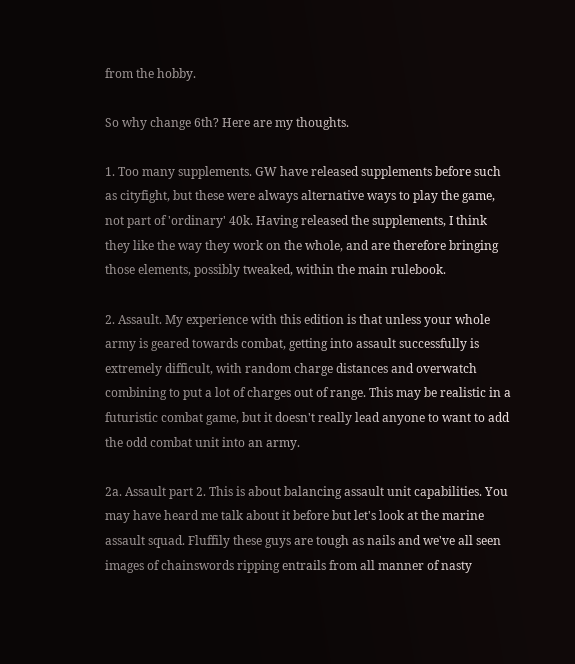from the hobby.

So why change 6th? Here are my thoughts.

1. Too many supplements. GW have released supplements before such as cityfight, but these were always alternative ways to play the game, not part of 'ordinary' 40k. Having released the supplements, I think they like the way they work on the whole, and are therefore bringing those elements, possibly tweaked, within the main rulebook.

2. Assault. My experience with this edition is that unless your whole army is geared towards combat, getting into assault successfully is extremely difficult, with random charge distances and overwatch combining to put a lot of charges out of range. This may be realistic in a futuristic combat game, but it doesn't really lead anyone to want to add the odd combat unit into an army.

2a. Assault part 2. This is about balancing assault unit capabilities. You may have heard me talk about it before but let's look at the marine assault squad. Fluffily these guys are tough as nails and we've all seen images of chainswords ripping entrails from all manner of nasty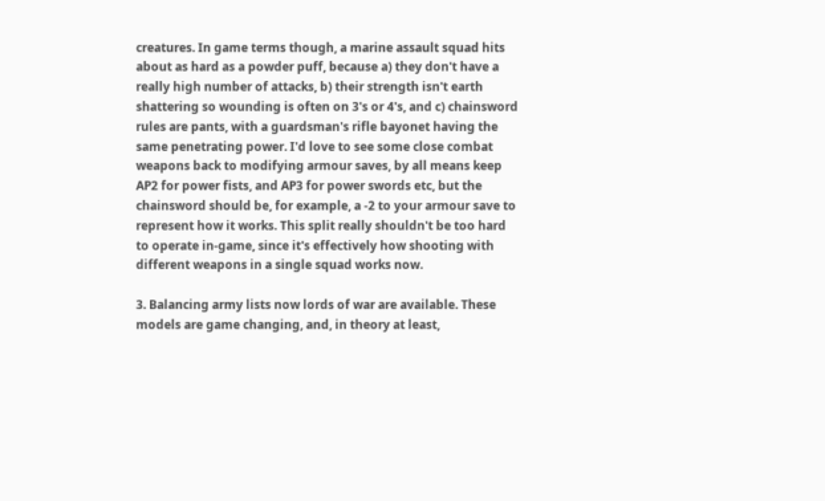creatures. In game terms though, a marine assault squad hits about as hard as a powder puff, because a) they don't have a really high number of attacks, b) their strength isn't earth shattering so wounding is often on 3's or 4's, and c) chainsword rules are pants, with a guardsman's rifle bayonet having the same penetrating power. I'd love to see some close combat weapons back to modifying armour saves, by all means keep AP2 for power fists, and AP3 for power swords etc, but the chainsword should be, for example, a -2 to your armour save to represent how it works. This split really shouldn't be too hard to operate in-game, since it's effectively how shooting with different weapons in a single squad works now.

3. Balancing army lists now lords of war are available. These models are game changing, and, in theory at least,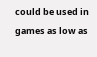could be used in games as low as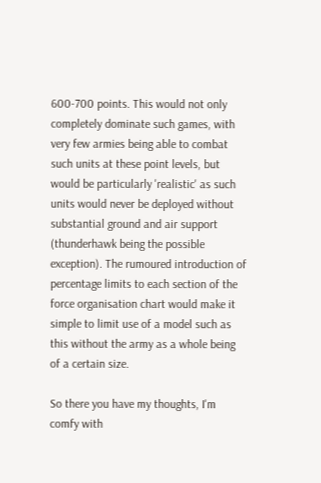600-700 points. This would not only completely dominate such games, with very few armies being able to combat such units at these point levels, but would be particularly 'realistic' as such units would never be deployed without substantial ground and air support (thunderhawk being the possible exception). The rumoured introduction of percentage limits to each section of the force organisation chart would make it simple to limit use of a model such as this without the army as a whole being of a certain size.

So there you have my thoughts, I'm comfy with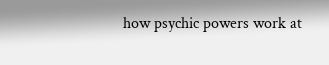how psychic powers work at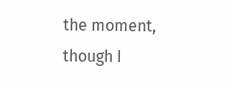the moment, though I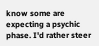know some are expecting a psychic phase. I'd rather steer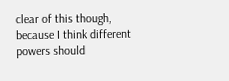clear of this though, because I think different powers should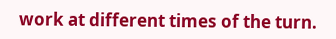work at different times of the turn.